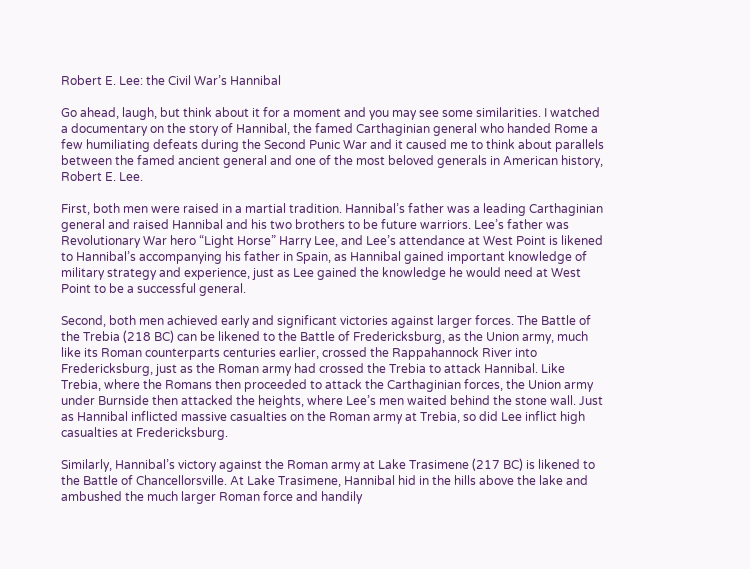Robert E. Lee: the Civil War’s Hannibal

Go ahead, laugh, but think about it for a moment and you may see some similarities. I watched a documentary on the story of Hannibal, the famed Carthaginian general who handed Rome a few humiliating defeats during the Second Punic War and it caused me to think about parallels between the famed ancient general and one of the most beloved generals in American history, Robert E. Lee.

First, both men were raised in a martial tradition. Hannibal’s father was a leading Carthaginian general and raised Hannibal and his two brothers to be future warriors. Lee’s father was Revolutionary War hero “Light Horse” Harry Lee, and Lee’s attendance at West Point is likened to Hannibal’s accompanying his father in Spain, as Hannibal gained important knowledge of military strategy and experience, just as Lee gained the knowledge he would need at West Point to be a successful general.

Second, both men achieved early and significant victories against larger forces. The Battle of the Trebia (218 BC) can be likened to the Battle of Fredericksburg, as the Union army, much like its Roman counterparts centuries earlier, crossed the Rappahannock River into Fredericksburg, just as the Roman army had crossed the Trebia to attack Hannibal. Like Trebia, where the Romans then proceeded to attack the Carthaginian forces, the Union army under Burnside then attacked the heights, where Lee’s men waited behind the stone wall. Just as Hannibal inflicted massive casualties on the Roman army at Trebia, so did Lee inflict high casualties at Fredericksburg.

Similarly, Hannibal’s victory against the Roman army at Lake Trasimene (217 BC) is likened to the Battle of Chancellorsville. At Lake Trasimene, Hannibal hid in the hills above the lake and ambushed the much larger Roman force and handily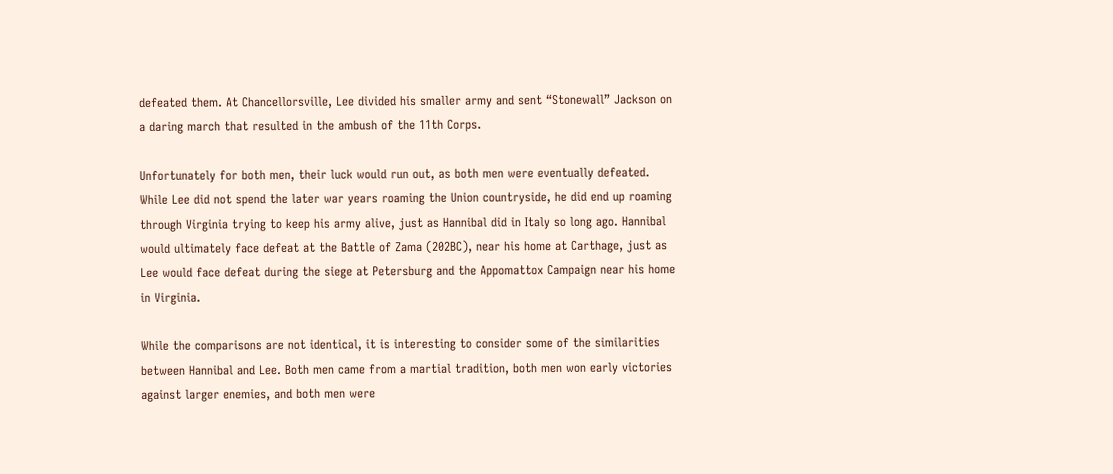defeated them. At Chancellorsville, Lee divided his smaller army and sent “Stonewall” Jackson on a daring march that resulted in the ambush of the 11th Corps.

Unfortunately for both men, their luck would run out, as both men were eventually defeated. While Lee did not spend the later war years roaming the Union countryside, he did end up roaming through Virginia trying to keep his army alive, just as Hannibal did in Italy so long ago. Hannibal would ultimately face defeat at the Battle of Zama (202BC), near his home at Carthage, just as Lee would face defeat during the siege at Petersburg and the Appomattox Campaign near his home in Virginia.

While the comparisons are not identical, it is interesting to consider some of the similarities between Hannibal and Lee. Both men came from a martial tradition, both men won early victories against larger enemies, and both men were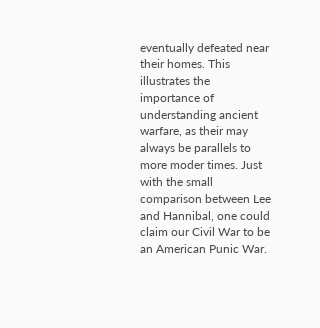eventually defeated near their homes. This illustrates the importance of understanding ancient warfare, as their may always be parallels to more moder times. Just with the small comparison between Lee and Hannibal, one could claim our Civil War to be an American Punic War.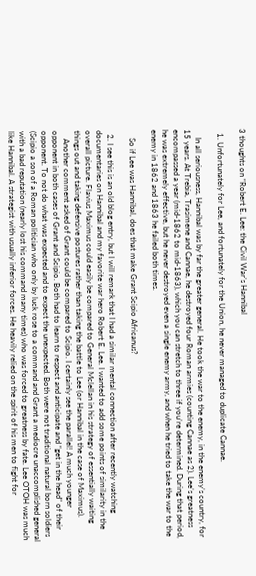3 thoughts on “Robert E. Lee: the Civil War’s Hannibal

  1. Unfortunately for Lee, and fortunately for the Union, he never managed to duplicate Cannae.

    In all seriousness, Hannibal was by far the greater general. He took the war to the enemy, in the enemy’s country, for 15 years. At Trebia, Trasimene and Cannae, he destroyed four Roman armies (counting Cannae as 2). Lee’s greatness encompassed a year (mid-1862 to mid-1863), which you can stretch to three if you’re determined. During that period, he was extremely effective, but he never destroyed even a single enemy army, and when he tried to take the war to the enemy in 1862 and 1863 he failed both times.

    So if Lee was Hannibal, does that make Grant Scipio Africanus?

  2. I see this is an old blog entry, but I will remark that I had a similar mental connection after recently watching documentaries on Hannibal and my favorite war hero Robert E. Lee. I wanted to add some points of similarity in the overall picture. Flavius Maximus could easily be compared to General Mclellan in his strategy of essentially waiting things out and taking defensive postures rather than taking the battle to Lee (or Hannibal in the case of Maximus).
    Another comment asked of Grant could be compared to Scipio. I certainly see the parallel! A much younger opponent in both cases of Grant and Scipio. Both had to learn to respect and anticipate and “get in the head” of their opponent. To not do what was expected and to expect the unexpected. Both were not traditional natural born soldiers (Scipio a son of a Roman politician who only by luck rose to a command and Grant a mediocre unaccomplished general with a bad reputation (nearly lost his command many times) who was forced to greatness by fate. Lee OTOH was much like Hannibal. A strategist with usually inferior forces. He heavily relied on the spirit of his men to fight for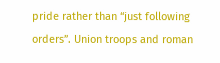pride rather than “just following orders”. Union troops and roman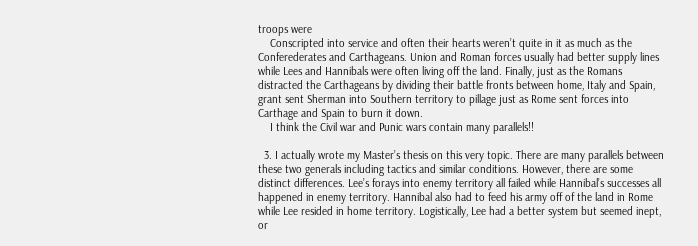troops were
    Conscripted into service and often their hearts weren’t quite in it as much as the Conferederates and Carthageans. Union and Roman forces usually had better supply lines while Lees and Hannibals were often living off the land. Finally, just as the Romans distracted the Carthageans by dividing their battle fronts between home, Italy and Spain, grant sent Sherman into Southern territory to pillage just as Rome sent forces into Carthage and Spain to burn it down.
    I think the Civil war and Punic wars contain many parallels!!

  3. I actually wrote my Master’s thesis on this very topic. There are many parallels between these two generals including tactics and similar conditions. However, there are some distinct differences. Lee’s forays into enemy territory all failed while Hannibal’s successes all happened in enemy territory. Hannibal also had to feed his army off of the land in Rome while Lee resided in home territory. Logistically, Lee had a better system but seemed inept, or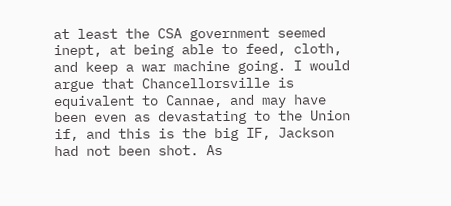at least the CSA government seemed inept, at being able to feed, cloth, and keep a war machine going. I would argue that Chancellorsville is equivalent to Cannae, and may have been even as devastating to the Union if, and this is the big IF, Jackson had not been shot. As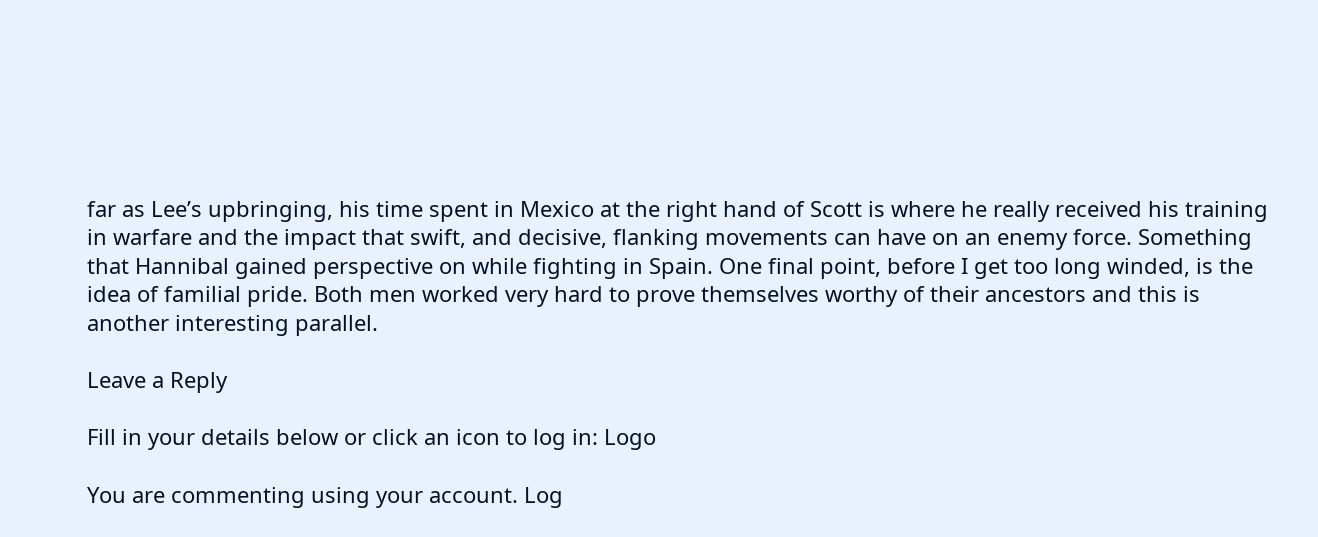far as Lee’s upbringing, his time spent in Mexico at the right hand of Scott is where he really received his training in warfare and the impact that swift, and decisive, flanking movements can have on an enemy force. Something that Hannibal gained perspective on while fighting in Spain. One final point, before I get too long winded, is the idea of familial pride. Both men worked very hard to prove themselves worthy of their ancestors and this is another interesting parallel.

Leave a Reply

Fill in your details below or click an icon to log in: Logo

You are commenting using your account. Log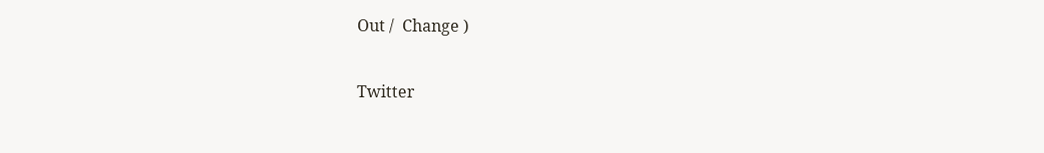Out /  Change )

Twitter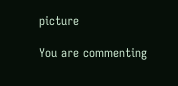picture

You are commenting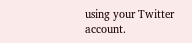using your Twitter account.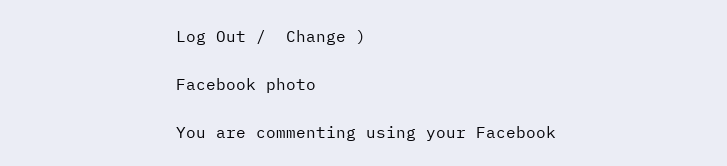Log Out /  Change )

Facebook photo

You are commenting using your Facebook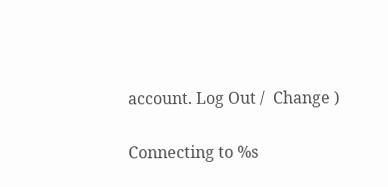account. Log Out /  Change )

Connecting to %s